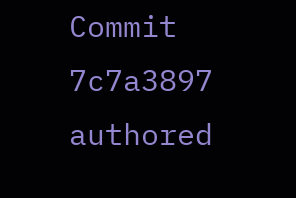Commit 7c7a3897 authored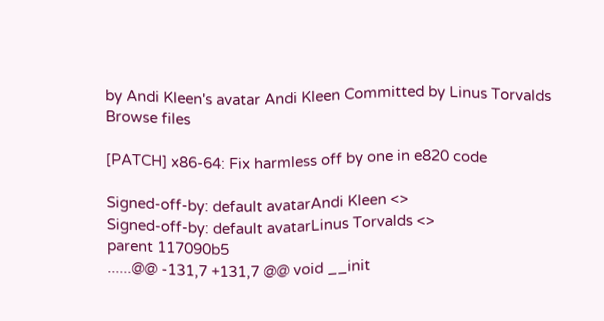by Andi Kleen's avatar Andi Kleen Committed by Linus Torvalds
Browse files

[PATCH] x86-64: Fix harmless off by one in e820 code

Signed-off-by: default avatarAndi Kleen <>
Signed-off-by: default avatarLinus Torvalds <>
parent 117090b5
......@@ -131,7 +131,7 @@ void __init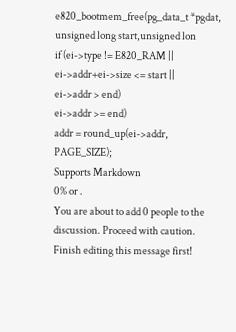e820_bootmem_free(pg_data_t *pgdat, unsigned long start,unsigned lon
if (ei->type != E820_RAM ||
ei->addr+ei->size <= start ||
ei->addr > end)
ei->addr >= end)
addr = round_up(ei->addr, PAGE_SIZE);
Supports Markdown
0% or .
You are about to add 0 people to the discussion. Proceed with caution.
Finish editing this message first!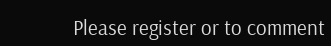Please register or to comment